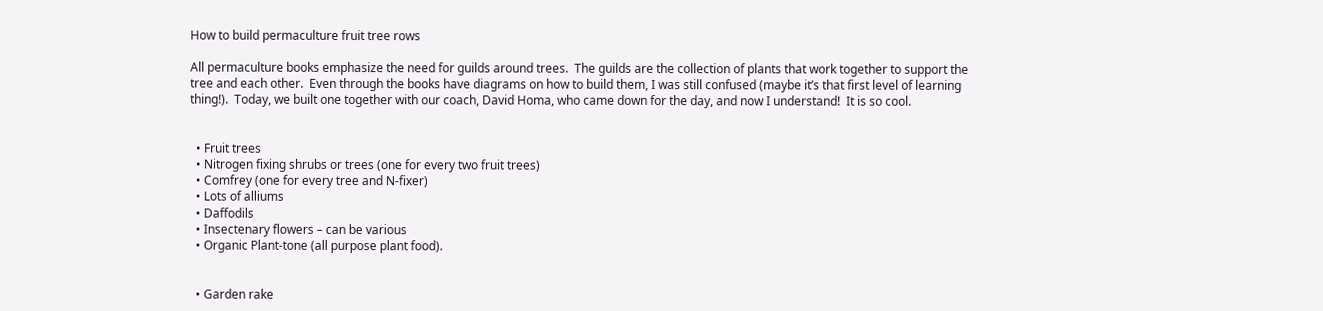How to build permaculture fruit tree rows

All permaculture books emphasize the need for guilds around trees.  The guilds are the collection of plants that work together to support the tree and each other.  Even through the books have diagrams on how to build them, I was still confused (maybe it’s that first level of learning thing!).  Today, we built one together with our coach, David Homa, who came down for the day, and now I understand!  It is so cool.


  • Fruit trees
  • Nitrogen fixing shrubs or trees (one for every two fruit trees)
  • Comfrey (one for every tree and N-fixer)
  • Lots of alliums
  • Daffodils
  • Insectenary flowers – can be various
  • Organic Plant-tone (all purpose plant food).


  • Garden rake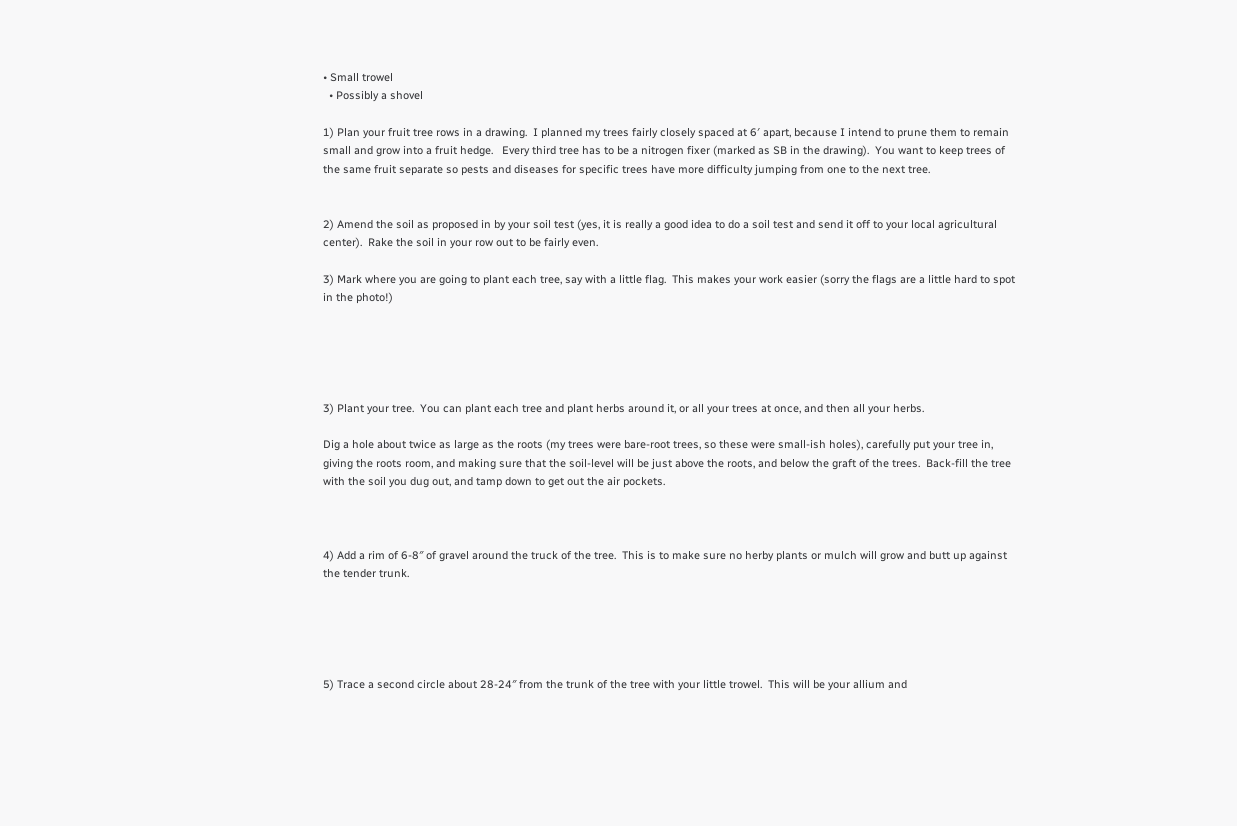• Small trowel
  • Possibly a shovel

1) Plan your fruit tree rows in a drawing.  I planned my trees fairly closely spaced at 6′ apart, because I intend to prune them to remain small and grow into a fruit hedge.   Every third tree has to be a nitrogen fixer (marked as SB in the drawing).  You want to keep trees of the same fruit separate so pests and diseases for specific trees have more difficulty jumping from one to the next tree.


2) Amend the soil as proposed in by your soil test (yes, it is really a good idea to do a soil test and send it off to your local agricultural center).  Rake the soil in your row out to be fairly even.

3) Mark where you are going to plant each tree, say with a little flag.  This makes your work easier (sorry the flags are a little hard to spot in the photo!)





3) Plant your tree.  You can plant each tree and plant herbs around it, or all your trees at once, and then all your herbs.

Dig a hole about twice as large as the roots (my trees were bare-root trees, so these were small-ish holes), carefully put your tree in, giving the roots room, and making sure that the soil-level will be just above the roots, and below the graft of the trees.  Back-fill the tree with the soil you dug out, and tamp down to get out the air pockets.



4) Add a rim of 6-8″ of gravel around the truck of the tree.  This is to make sure no herby plants or mulch will grow and butt up against the tender trunk.





5) Trace a second circle about 28-24″ from the trunk of the tree with your little trowel.  This will be your allium and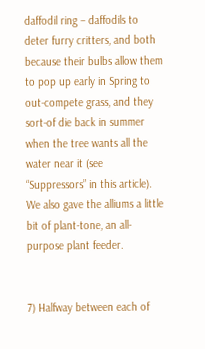daffodil ring – daffodils to deter furry critters, and both because their bulbs allow them to pop up early in Spring to out-compete grass, and they sort-of die back in summer when the tree wants all the water near it (see “Suppressors” in this article).  We also gave the alliums a little bit of plant-tone, an all-purpose plant feeder.


7) Halfway between each of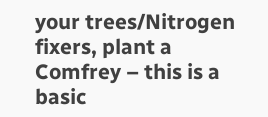your trees/Nitrogen fixers, plant a Comfrey – this is a basic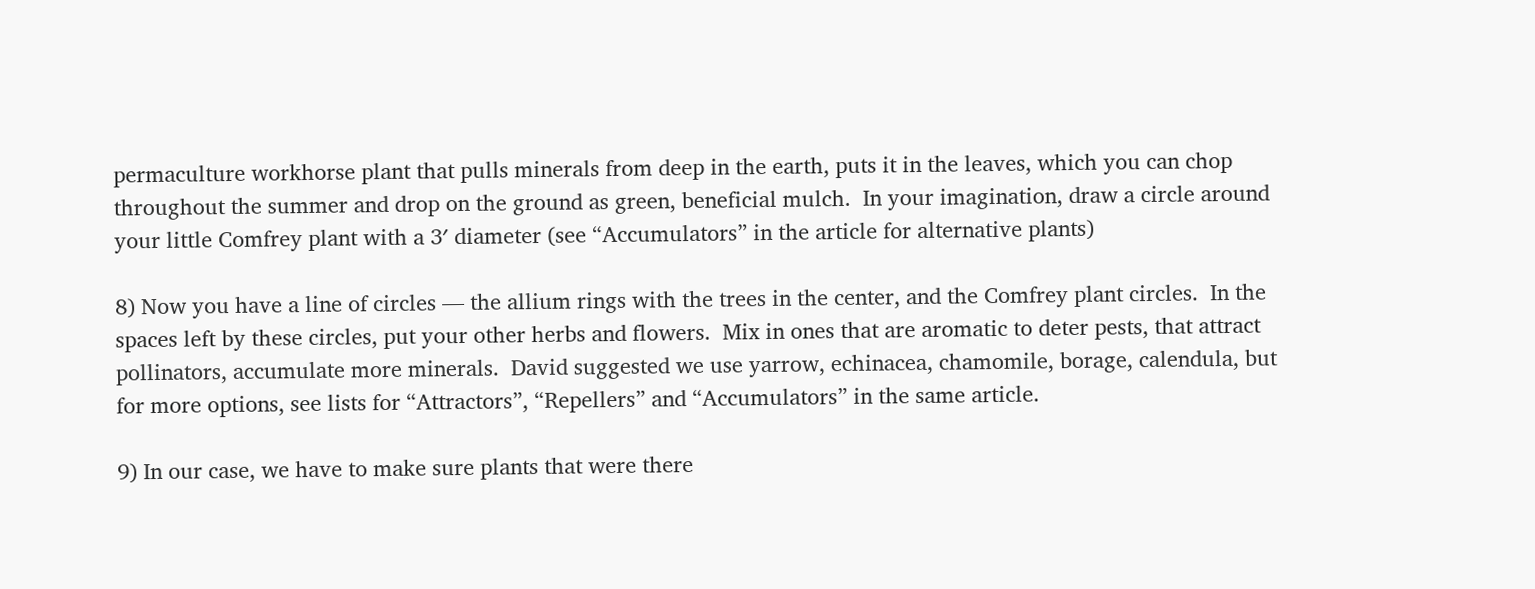permaculture workhorse plant that pulls minerals from deep in the earth, puts it in the leaves, which you can chop throughout the summer and drop on the ground as green, beneficial mulch.  In your imagination, draw a circle around your little Comfrey plant with a 3′ diameter (see “Accumulators” in the article for alternative plants)

8) Now you have a line of circles — the allium rings with the trees in the center, and the Comfrey plant circles.  In the spaces left by these circles, put your other herbs and flowers.  Mix in ones that are aromatic to deter pests, that attract pollinators, accumulate more minerals.  David suggested we use yarrow, echinacea, chamomile, borage, calendula, but for more options, see lists for “Attractors”, “Repellers” and “Accumulators” in the same article.

9) In our case, we have to make sure plants that were there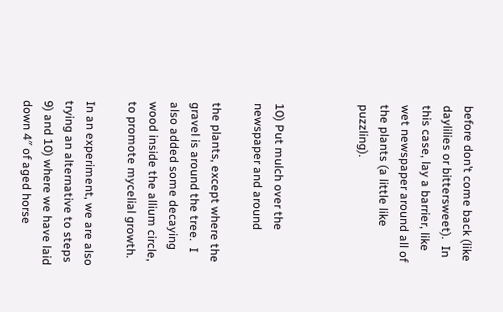before don’t come back (like daylilies or bittersweet).  In this case, lay a barrier, like wet newspaper around all of the plants (a little like puzzling).



10) Put mulch over the newspaper and around

the plants, except where the gravel is around the tree.  I also added some decaying wood inside the allium circle, to promote mycelial growth.

In an experiment, we are also trying an alternative to steps 9) and 10) where we have laid down 4″ of aged horse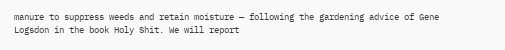manure to suppress weeds and retain moisture — following the gardening advice of Gene Logsdon in the book Holy Shit. We will report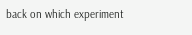back on which experiment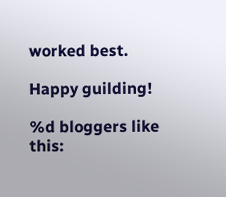worked best.

Happy guilding!

%d bloggers like this: